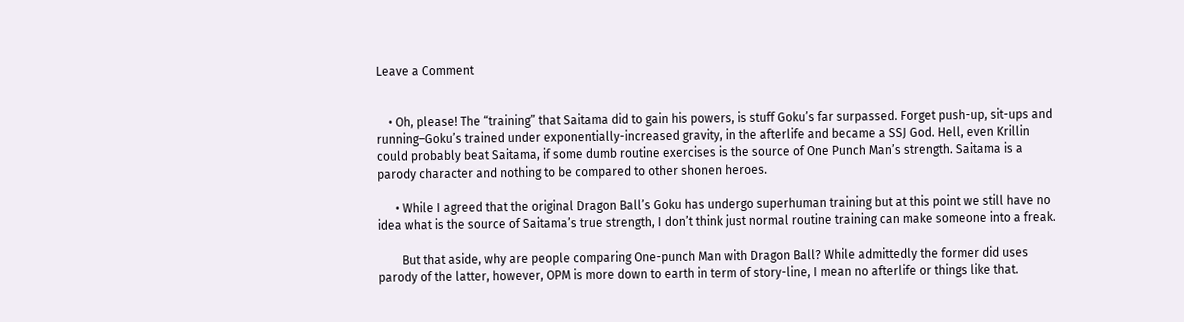Leave a Comment


    • Oh, please! The “training” that Saitama did to gain his powers, is stuff Goku’s far surpassed. Forget push-up, sit-ups and running–Goku’s trained under exponentially-increased gravity, in the afterlife and became a SSJ God. Hell, even Krillin could probably beat Saitama, if some dumb routine exercises is the source of One Punch Man’s strength. Saitama is a parody character and nothing to be compared to other shonen heroes.

      • While I agreed that the original Dragon Ball’s Goku has undergo superhuman training but at this point we still have no idea what is the source of Saitama’s true strength, I don’t think just normal routine training can make someone into a freak.

        But that aside, why are people comparing One-punch Man with Dragon Ball? While admittedly the former did uses parody of the latter, however, OPM is more down to earth in term of story-line, I mean no afterlife or things like that.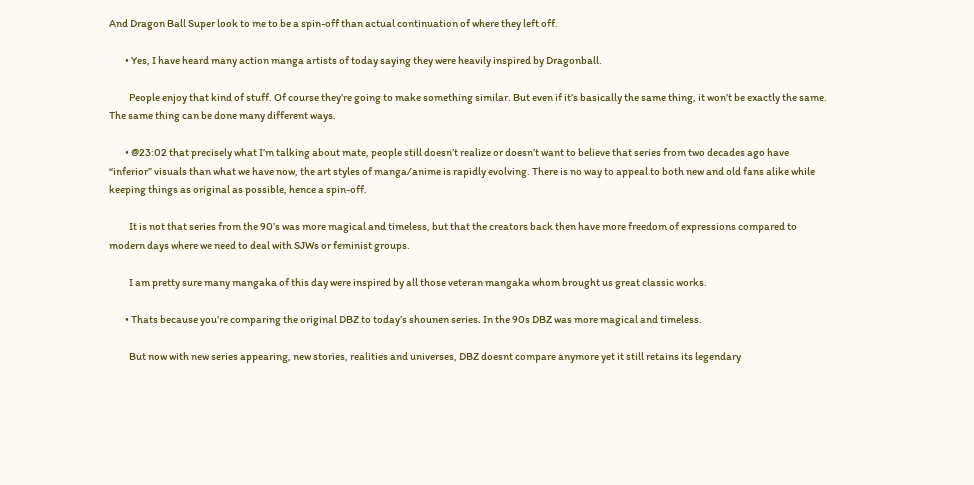And Dragon Ball Super look to me to be a spin-off than actual continuation of where they left off.

        • Yes, I have heard many action manga artists of today saying they were heavily inspired by Dragonball.

          People enjoy that kind of stuff. Of course they’re going to make something similar. But even if it’s basically the same thing, it won’t be exactly the same. The same thing can be done many different ways.

        • @23:02 that precisely what I’m talking about mate, people still doesn’t realize or doesn’t want to believe that series from two decades ago have “inferior” visuals than what we have now, the art styles of manga/anime is rapidly evolving. There is no way to appeal to both new and old fans alike while keeping things as original as possible, hence a spin-off.

          It is not that series from the 90’s was more magical and timeless, but that the creators back then have more freedom of expressions compared to modern days where we need to deal with SJWs or feminist groups.

          I am pretty sure many mangaka of this day were inspired by all those veteran mangaka whom brought us great classic works.

        • Thats because you’re comparing the original DBZ to today’s shounen series. In the 90s DBZ was more magical and timeless.

          But now with new series appearing, new stories, realities and universes, DBZ doesnt compare anymore yet it still retains its legendary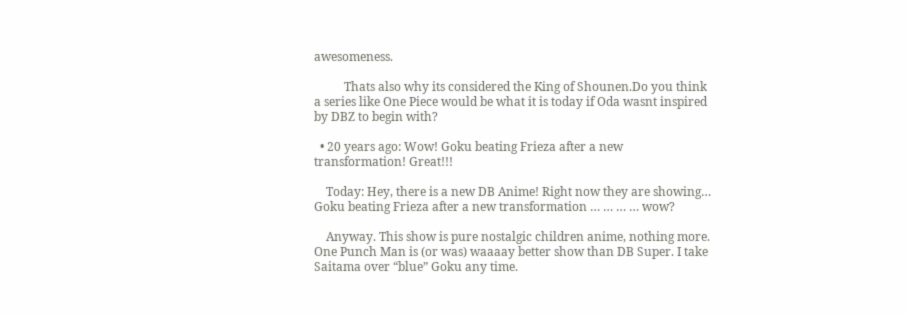awesomeness.

          Thats also why its considered the King of Shounen.Do you think a series like One Piece would be what it is today if Oda wasnt inspired by DBZ to begin with?

  • 20 years ago: Wow! Goku beating Frieza after a new transformation! Great!!!

    Today: Hey, there is a new DB Anime! Right now they are showing… Goku beating Frieza after a new transformation … … … … wow?

    Anyway. This show is pure nostalgic children anime, nothing more. One Punch Man is (or was) waaaay better show than DB Super. I take Saitama over “blue” Goku any time.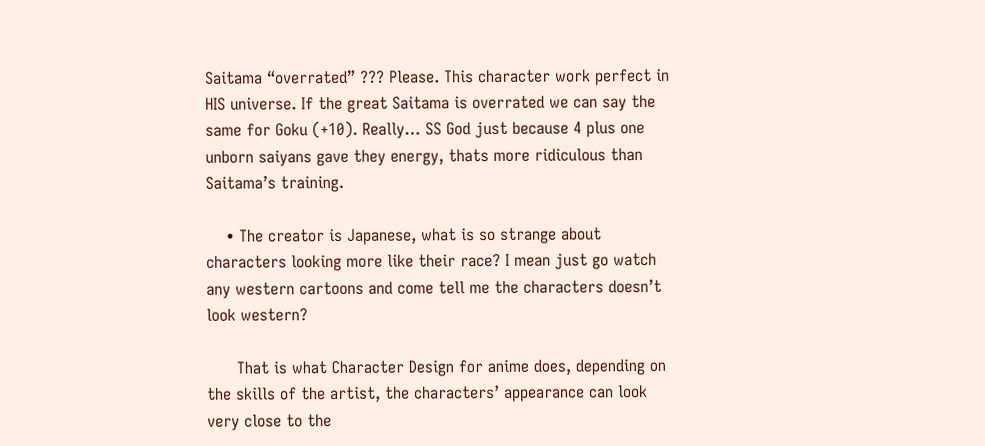Saitama “overrated” ??? Please. This character work perfect in HIS universe. If the great Saitama is overrated we can say the same for Goku (+10). Really… SS God just because 4 plus one unborn saiyans gave they energy, thats more ridiculous than Saitama’s training.

    • The creator is Japanese, what is so strange about characters looking more like their race? I mean just go watch any western cartoons and come tell me the characters doesn’t look western?

      That is what Character Design for anime does, depending on the skills of the artist, the characters’ appearance can look very close to the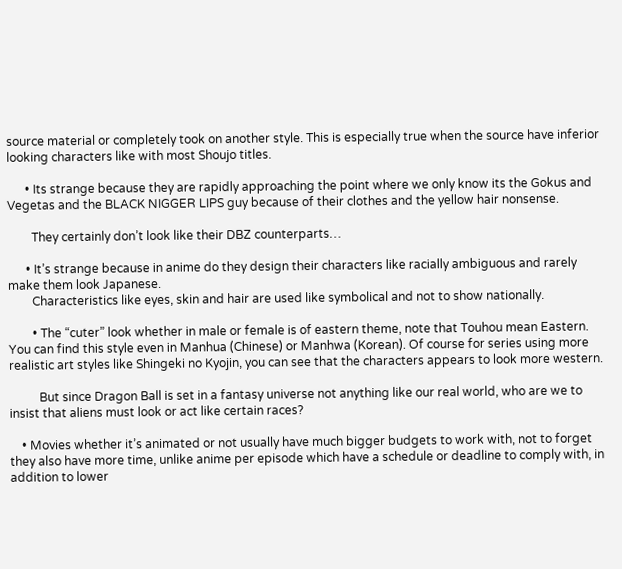source material or completely took on another style. This is especially true when the source have inferior looking characters like with most Shoujo titles.

      • Its strange because they are rapidly approaching the point where we only know its the Gokus and Vegetas and the BLACK NIGGER LIPS guy because of their clothes and the yellow hair nonsense.

        They certainly don’t look like their DBZ counterparts…

      • It’s strange because in anime do they design their characters like racially ambiguous and rarely make them look Japanese.
        Characteristics like eyes, skin and hair are used like symbolical and not to show nationally.

        • The “cuter” look whether in male or female is of eastern theme, note that Touhou mean Eastern. You can find this style even in Manhua (Chinese) or Manhwa (Korean). Of course for series using more realistic art styles like Shingeki no Kyojin, you can see that the characters appears to look more western.

          But since Dragon Ball is set in a fantasy universe not anything like our real world, who are we to insist that aliens must look or act like certain races?

    • Movies whether it’s animated or not usually have much bigger budgets to work with, not to forget they also have more time, unlike anime per episode which have a schedule or deadline to comply with, in addition to lower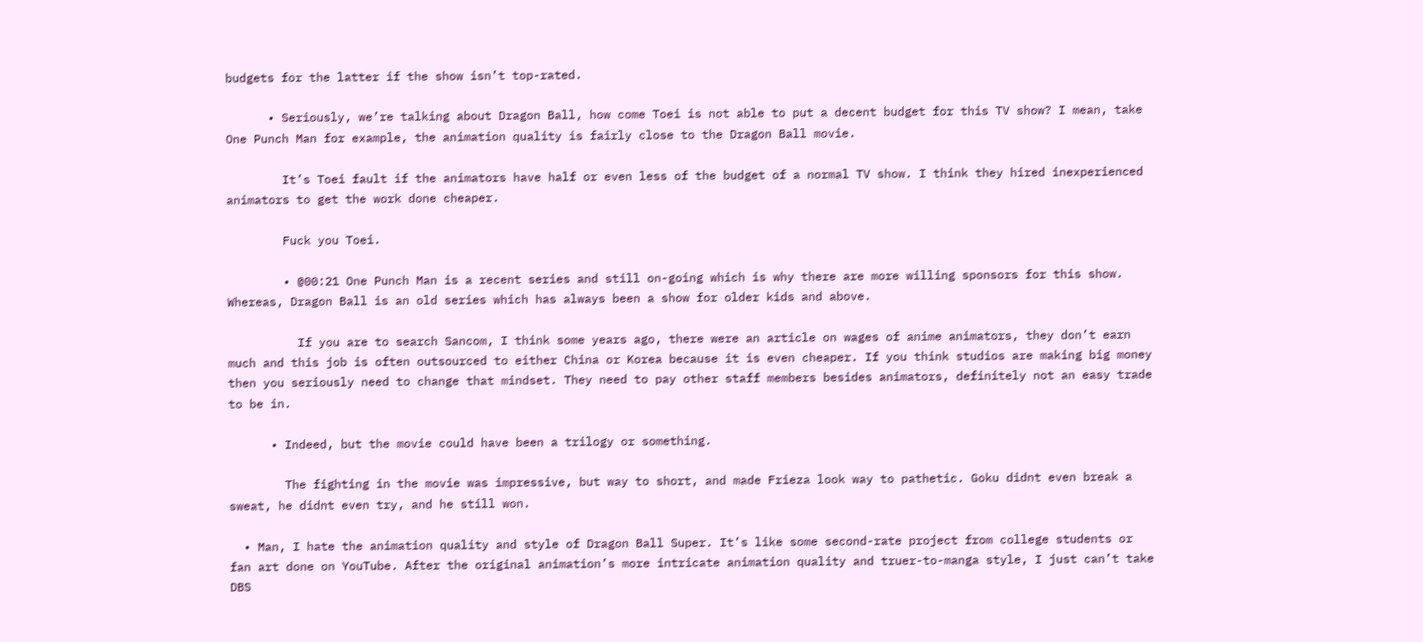budgets for the latter if the show isn’t top-rated.

      • Seriously, we’re talking about Dragon Ball, how come Toei is not able to put a decent budget for this TV show? I mean, take One Punch Man for example, the animation quality is fairly close to the Dragon Ball movie.

        It’s Toei fault if the animators have half or even less of the budget of a normal TV show. I think they hired inexperienced animators to get the work done cheaper.

        Fuck you Toei.

        • @00:21 One Punch Man is a recent series and still on-going which is why there are more willing sponsors for this show. Whereas, Dragon Ball is an old series which has always been a show for older kids and above.

          If you are to search Sancom, I think some years ago, there were an article on wages of anime animators, they don’t earn much and this job is often outsourced to either China or Korea because it is even cheaper. If you think studios are making big money then you seriously need to change that mindset. They need to pay other staff members besides animators, definitely not an easy trade to be in.

      • Indeed, but the movie could have been a trilogy or something.

        The fighting in the movie was impressive, but way to short, and made Frieza look way to pathetic. Goku didnt even break a sweat, he didnt even try, and he still won.

  • Man, I hate the animation quality and style of Dragon Ball Super. It’s like some second-rate project from college students or fan art done on YouTube. After the original animation’s more intricate animation quality and truer-to-manga style, I just can’t take DBS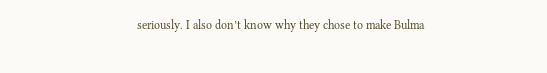seriously. I also don’t know why they chose to make Bulma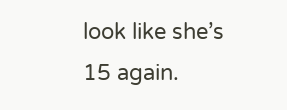look like she’s 15 again.